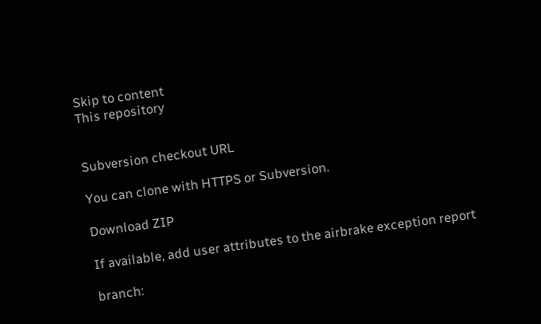Skip to content
This repository


Subversion checkout URL

You can clone with HTTPS or Subversion.

Download ZIP

If available, add user attributes to the airbrake exception report

branch: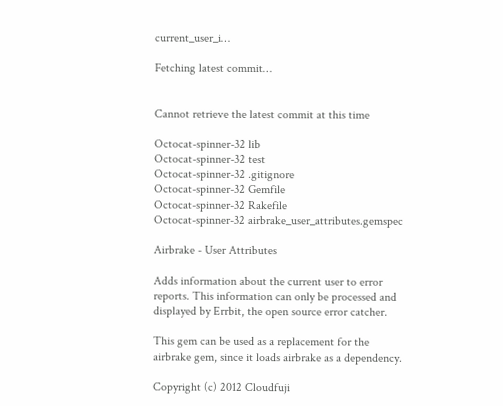current_user_i…

Fetching latest commit…


Cannot retrieve the latest commit at this time

Octocat-spinner-32 lib
Octocat-spinner-32 test
Octocat-spinner-32 .gitignore
Octocat-spinner-32 Gemfile
Octocat-spinner-32 Rakefile
Octocat-spinner-32 airbrake_user_attributes.gemspec

Airbrake - User Attributes

Adds information about the current user to error reports. This information can only be processed and displayed by Errbit, the open source error catcher.

This gem can be used as a replacement for the airbrake gem, since it loads airbrake as a dependency.

Copyright (c) 2012 Cloudfuji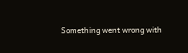Something went wrong with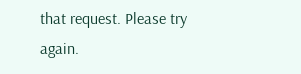that request. Please try again.